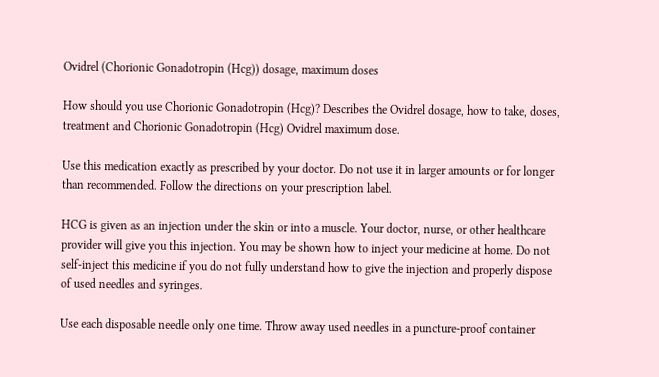Ovidrel (Chorionic Gonadotropin (Hcg)) dosage, maximum doses

How should you use Chorionic Gonadotropin (Hcg)? Describes the Ovidrel dosage, how to take, doses, treatment and Chorionic Gonadotropin (Hcg) Ovidrel maximum dose.

Use this medication exactly as prescribed by your doctor. Do not use it in larger amounts or for longer than recommended. Follow the directions on your prescription label.

HCG is given as an injection under the skin or into a muscle. Your doctor, nurse, or other healthcare provider will give you this injection. You may be shown how to inject your medicine at home. Do not self-inject this medicine if you do not fully understand how to give the injection and properly dispose of used needles and syringes.

Use each disposable needle only one time. Throw away used needles in a puncture-proof container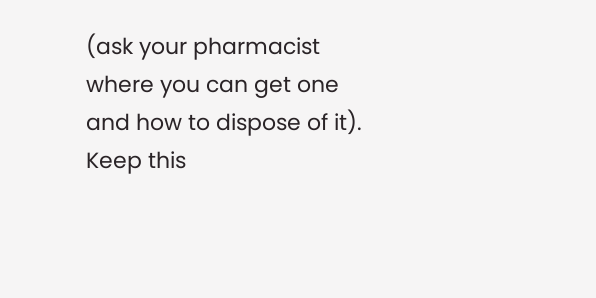(ask your pharmacist where you can get one and how to dispose of it). Keep this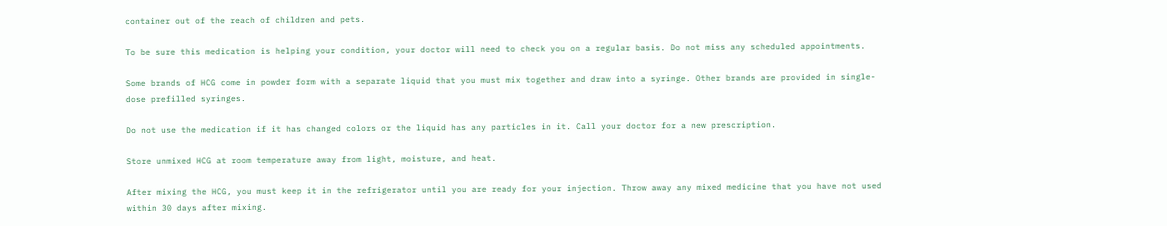container out of the reach of children and pets.

To be sure this medication is helping your condition, your doctor will need to check you on a regular basis. Do not miss any scheduled appointments.

Some brands of HCG come in powder form with a separate liquid that you must mix together and draw into a syringe. Other brands are provided in single-dose prefilled syringes.

Do not use the medication if it has changed colors or the liquid has any particles in it. Call your doctor for a new prescription.

Store unmixed HCG at room temperature away from light, moisture, and heat.

After mixing the HCG, you must keep it in the refrigerator until you are ready for your injection. Throw away any mixed medicine that you have not used within 30 days after mixing.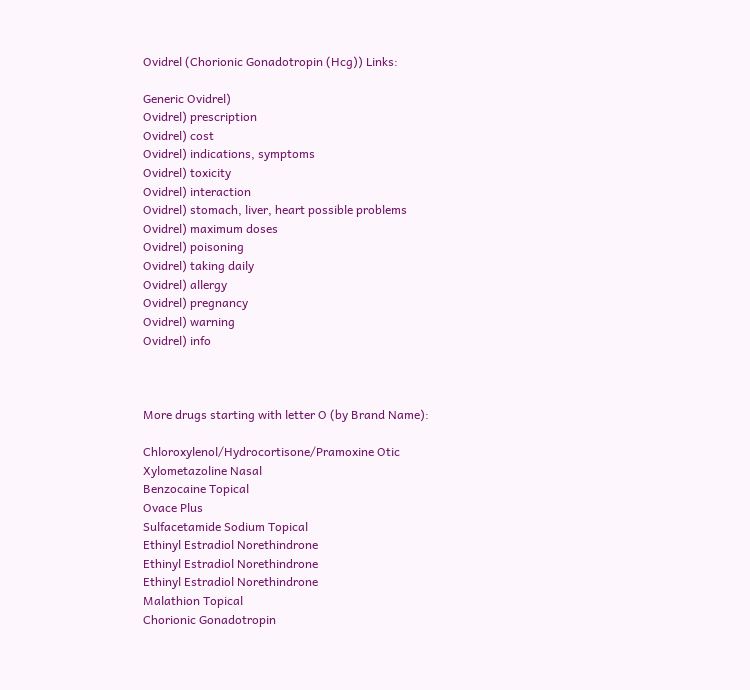Ovidrel (Chorionic Gonadotropin (Hcg)) Links:

Generic Ovidrel)
Ovidrel) prescription
Ovidrel) cost
Ovidrel) indications, symptoms
Ovidrel) toxicity
Ovidrel) interaction
Ovidrel) stomach, liver, heart possible problems
Ovidrel) maximum doses
Ovidrel) poisoning
Ovidrel) taking daily
Ovidrel) allergy
Ovidrel) pregnancy
Ovidrel) warning
Ovidrel) info



More drugs starting with letter O (by Brand Name):

Chloroxylenol/Hydrocortisone/Pramoxine Otic
Xylometazoline Nasal
Benzocaine Topical
Ovace Plus
Sulfacetamide Sodium Topical
Ethinyl Estradiol Norethindrone
Ethinyl Estradiol Norethindrone
Ethinyl Estradiol Norethindrone
Malathion Topical
Chorionic Gonadotropin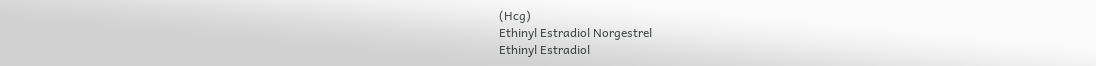(Hcg)
Ethinyl Estradiol Norgestrel
Ethinyl Estradiol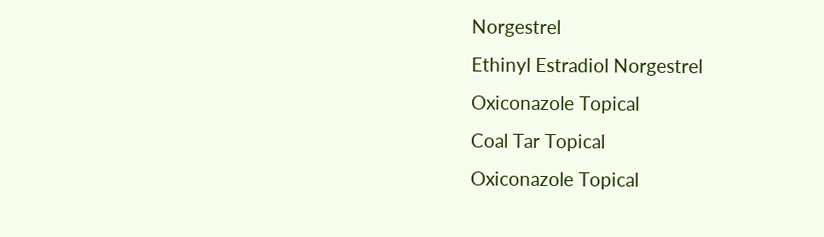Norgestrel
Ethinyl Estradiol Norgestrel
Oxiconazole Topical
Coal Tar Topical
Oxiconazole Topical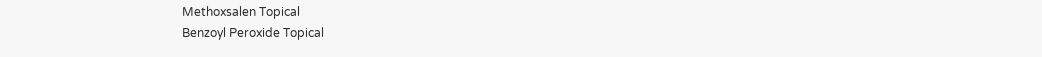Methoxsalen Topical
Benzoyl Peroxide Topical